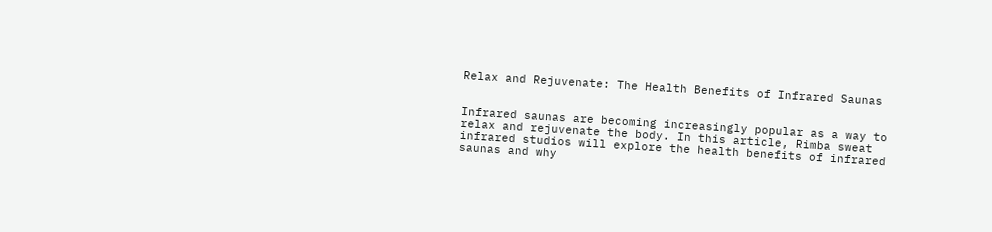Relax and Rejuvenate: The Health Benefits of Infrared Saunas


Infrared saunas are becoming increasingly popular as a way to relax and rejuvenate the body. In this article, Rimba sweat infrared studios will explore the health benefits of infrared saunas and why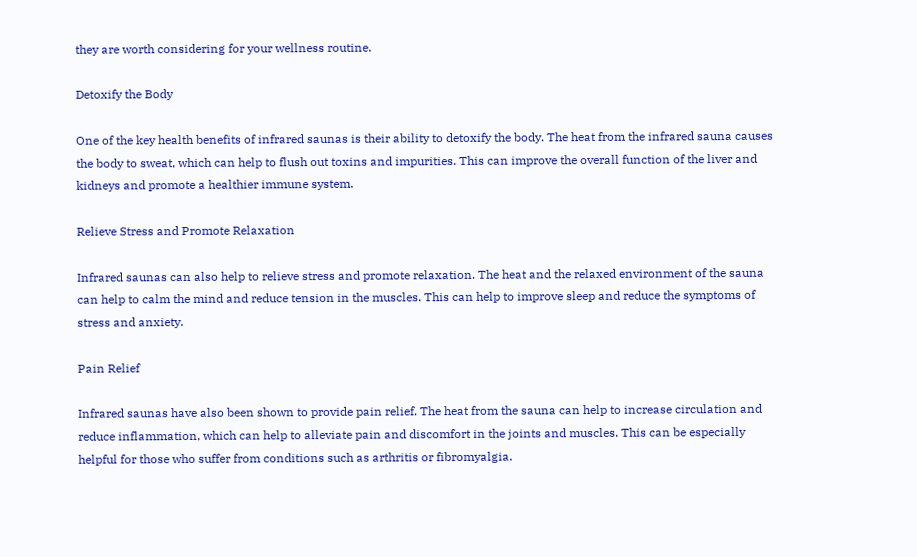they are worth considering for your wellness routine.

Detoxify the Body

One of the key health benefits of infrared saunas is their ability to detoxify the body. The heat from the infrared sauna causes the body to sweat, which can help to flush out toxins and impurities. This can improve the overall function of the liver and kidneys and promote a healthier immune system.

Relieve Stress and Promote Relaxation

Infrared saunas can also help to relieve stress and promote relaxation. The heat and the relaxed environment of the sauna can help to calm the mind and reduce tension in the muscles. This can help to improve sleep and reduce the symptoms of stress and anxiety.

Pain Relief

Infrared saunas have also been shown to provide pain relief. The heat from the sauna can help to increase circulation and reduce inflammation, which can help to alleviate pain and discomfort in the joints and muscles. This can be especially helpful for those who suffer from conditions such as arthritis or fibromyalgia.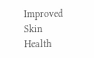Improved Skin Health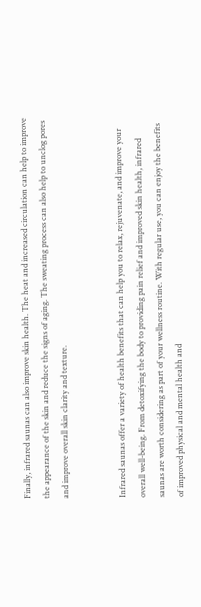Finally, infrared saunas can also improve skin health. The heat and increased circulation can help to improve the appearance of the skin and reduce the signs of aging. The sweating process can also help to unclog pores and improve overall skin clarity and texture.


Infrared saunas offer a variety of health benefits that can help you to relax, rejuvenate, and improve your overall well-being. From detoxifying the body to providing pain relief and improved skin health, infrared saunas are worth considering as part of your wellness routine. With regular use, you can enjoy the benefits of improved physical and mental health and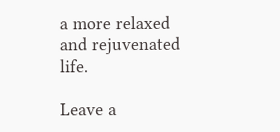a more relaxed and rejuvenated life.

Leave a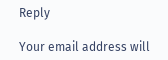Reply

Your email address will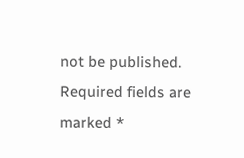not be published. Required fields are marked *